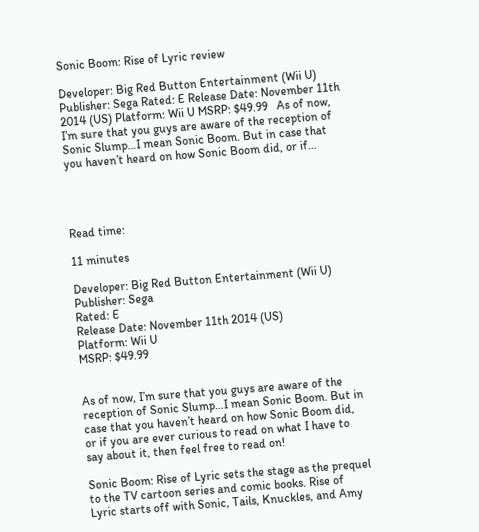Sonic Boom: Rise of Lyric review

Developer: Big Red Button Entertainment (Wii U) Publisher: Sega Rated: E Release Date: November 11th 2014 (US) Platform: Wii U MSRP: $49.99   As of now, I’m sure that you guys are aware of the reception of Sonic Slump…I mean Sonic Boom. But in case that you haven’t heard on how Sonic Boom did, or if…




Read time:

11 minutes

Developer: Big Red Button Entertainment (Wii U)
Publisher: Sega
Rated: E
Release Date: November 11th 2014 (US)
Platform: Wii U
MSRP: $49.99


As of now, I’m sure that you guys are aware of the reception of Sonic Slump…I mean Sonic Boom. But in case that you haven’t heard on how Sonic Boom did, or if you are ever curious to read on what I have to say about it, then feel free to read on!

Sonic Boom: Rise of Lyric sets the stage as the prequel to the TV cartoon series and comic books. Rise of Lyric starts off with Sonic, Tails, Knuckles, and Amy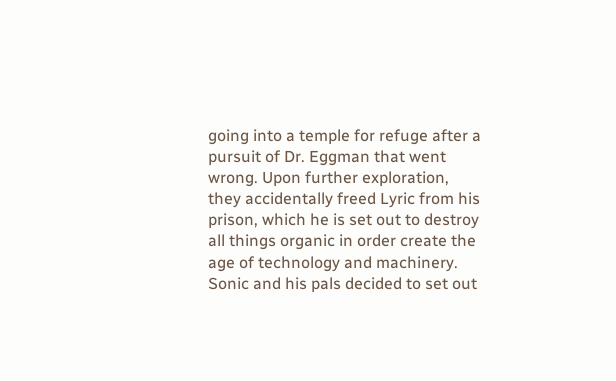going into a temple for refuge after a pursuit of Dr. Eggman that went wrong. Upon further exploration, they accidentally freed Lyric from his prison, which he is set out to destroy all things organic in order create the age of technology and machinery. Sonic and his pals decided to set out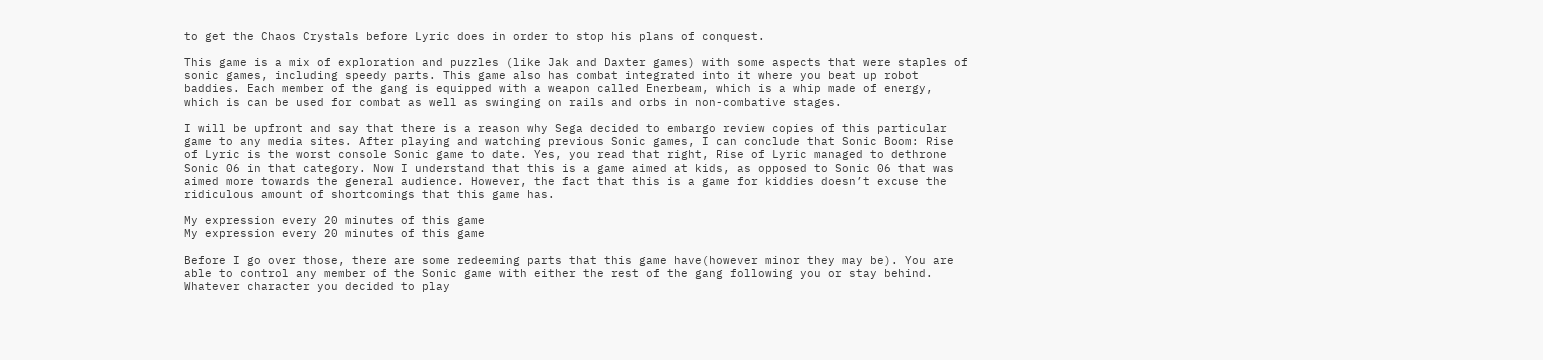to get the Chaos Crystals before Lyric does in order to stop his plans of conquest.

This game is a mix of exploration and puzzles (like Jak and Daxter games) with some aspects that were staples of sonic games, including speedy parts. This game also has combat integrated into it where you beat up robot baddies. Each member of the gang is equipped with a weapon called Enerbeam, which is a whip made of energy, which is can be used for combat as well as swinging on rails and orbs in non-combative stages.

I will be upfront and say that there is a reason why Sega decided to embargo review copies of this particular game to any media sites. After playing and watching previous Sonic games, I can conclude that Sonic Boom: Rise of Lyric is the worst console Sonic game to date. Yes, you read that right, Rise of Lyric managed to dethrone Sonic 06 in that category. Now I understand that this is a game aimed at kids, as opposed to Sonic 06 that was aimed more towards the general audience. However, the fact that this is a game for kiddies doesn’t excuse the ridiculous amount of shortcomings that this game has.

My expression every 20 minutes of this game
My expression every 20 minutes of this game

Before I go over those, there are some redeeming parts that this game have(however minor they may be). You are able to control any member of the Sonic game with either the rest of the gang following you or stay behind. Whatever character you decided to play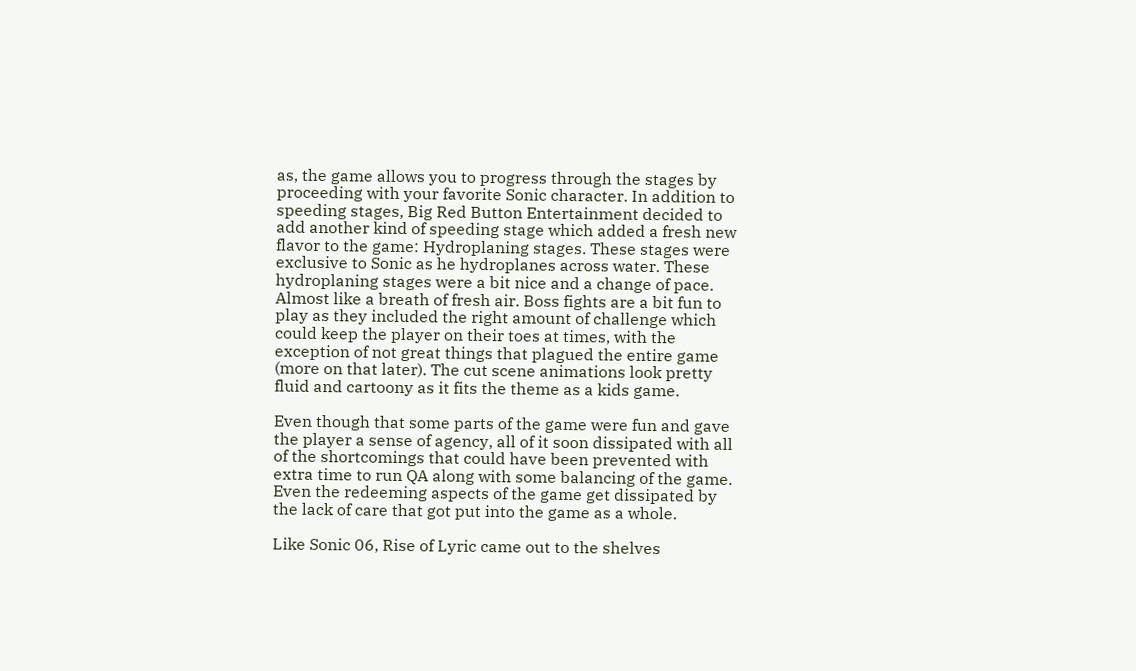as, the game allows you to progress through the stages by proceeding with your favorite Sonic character. In addition to speeding stages, Big Red Button Entertainment decided to add another kind of speeding stage which added a fresh new flavor to the game: Hydroplaning stages. These stages were exclusive to Sonic as he hydroplanes across water. These hydroplaning stages were a bit nice and a change of pace. Almost like a breath of fresh air. Boss fights are a bit fun to play as they included the right amount of challenge which could keep the player on their toes at times, with the exception of not great things that plagued the entire game (more on that later). The cut scene animations look pretty fluid and cartoony as it fits the theme as a kids game.

Even though that some parts of the game were fun and gave the player a sense of agency, all of it soon dissipated with all of the shortcomings that could have been prevented with extra time to run QA along with some balancing of the game. Even the redeeming aspects of the game get dissipated by the lack of care that got put into the game as a whole.

Like Sonic 06, Rise of Lyric came out to the shelves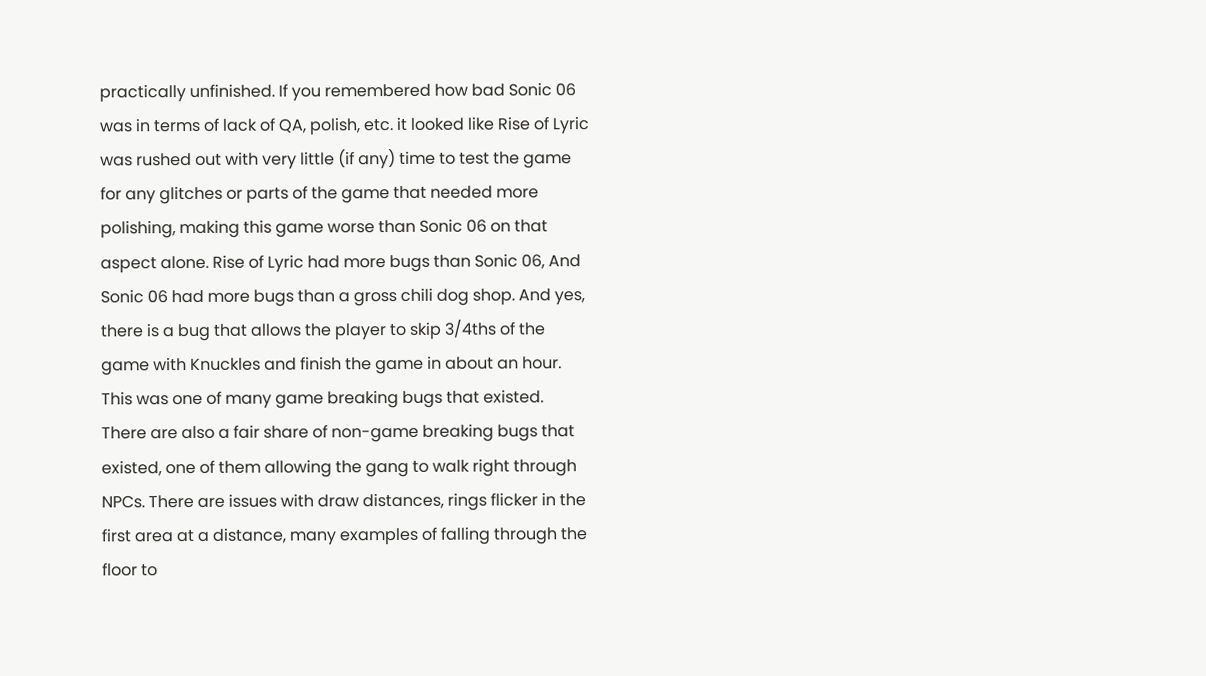practically unfinished. If you remembered how bad Sonic 06 was in terms of lack of QA, polish, etc. it looked like Rise of Lyric was rushed out with very little (if any) time to test the game for any glitches or parts of the game that needed more polishing, making this game worse than Sonic 06 on that aspect alone. Rise of Lyric had more bugs than Sonic 06, And Sonic 06 had more bugs than a gross chili dog shop. And yes, there is a bug that allows the player to skip 3/4ths of the game with Knuckles and finish the game in about an hour. This was one of many game breaking bugs that existed. There are also a fair share of non-game breaking bugs that existed, one of them allowing the gang to walk right through NPCs. There are issues with draw distances, rings flicker in the first area at a distance, many examples of falling through the floor to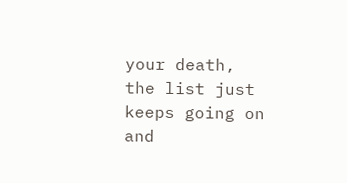your death, the list just keeps going on and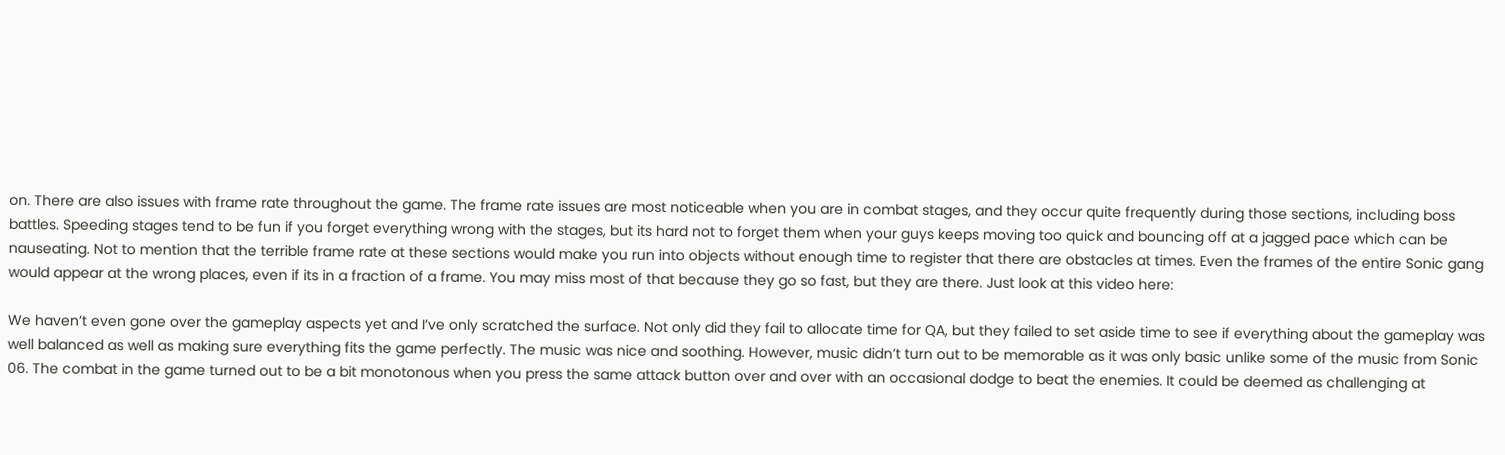on. There are also issues with frame rate throughout the game. The frame rate issues are most noticeable when you are in combat stages, and they occur quite frequently during those sections, including boss battles. Speeding stages tend to be fun if you forget everything wrong with the stages, but its hard not to forget them when your guys keeps moving too quick and bouncing off at a jagged pace which can be nauseating. Not to mention that the terrible frame rate at these sections would make you run into objects without enough time to register that there are obstacles at times. Even the frames of the entire Sonic gang would appear at the wrong places, even if its in a fraction of a frame. You may miss most of that because they go so fast, but they are there. Just look at this video here:

We haven’t even gone over the gameplay aspects yet and I’ve only scratched the surface. Not only did they fail to allocate time for QA, but they failed to set aside time to see if everything about the gameplay was well balanced as well as making sure everything fits the game perfectly. The music was nice and soothing. However, music didn’t turn out to be memorable as it was only basic unlike some of the music from Sonic 06. The combat in the game turned out to be a bit monotonous when you press the same attack button over and over with an occasional dodge to beat the enemies. It could be deemed as challenging at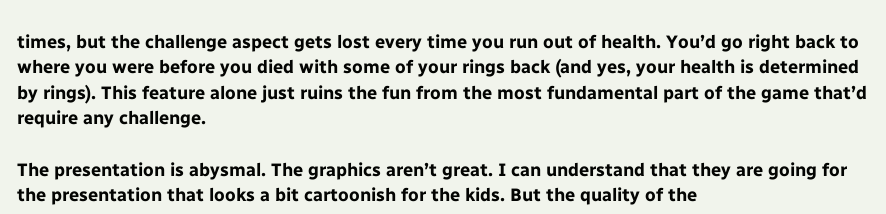times, but the challenge aspect gets lost every time you run out of health. You’d go right back to where you were before you died with some of your rings back (and yes, your health is determined by rings). This feature alone just ruins the fun from the most fundamental part of the game that’d require any challenge.

The presentation is abysmal. The graphics aren’t great. I can understand that they are going for the presentation that looks a bit cartoonish for the kids. But the quality of the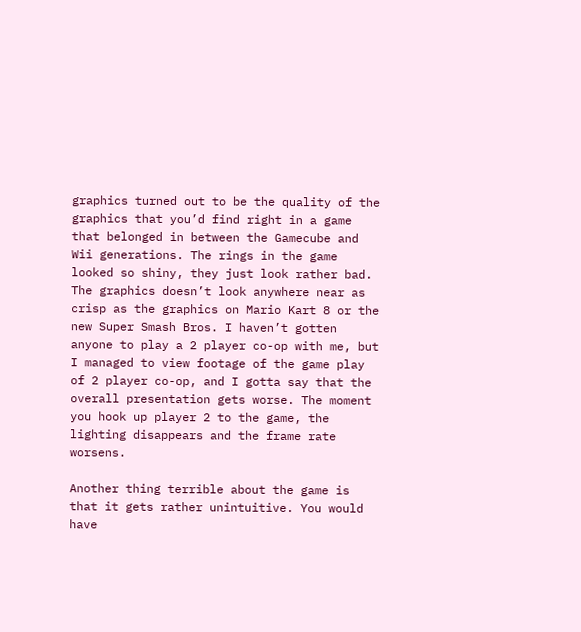graphics turned out to be the quality of the graphics that you’d find right in a game that belonged in between the Gamecube and Wii generations. The rings in the game looked so shiny, they just look rather bad. The graphics doesn’t look anywhere near as crisp as the graphics on Mario Kart 8 or the new Super Smash Bros. I haven’t gotten anyone to play a 2 player co-op with me, but I managed to view footage of the game play of 2 player co-op, and I gotta say that the overall presentation gets worse. The moment you hook up player 2 to the game, the lighting disappears and the frame rate worsens.

Another thing terrible about the game is that it gets rather unintuitive. You would have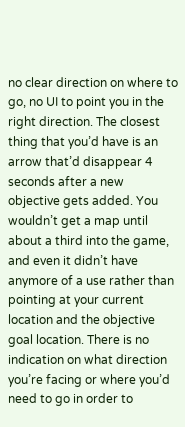no clear direction on where to go, no UI to point you in the right direction. The closest thing that you’d have is an arrow that’d disappear 4 seconds after a new objective gets added. You wouldn’t get a map until about a third into the game, and even it didn’t have anymore of a use rather than pointing at your current location and the objective goal location. There is no indication on what direction you’re facing or where you’d need to go in order to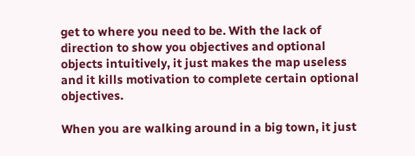get to where you need to be. With the lack of direction to show you objectives and optional objects intuitively, it just makes the map useless and it kills motivation to complete certain optional objectives.

When you are walking around in a big town, it just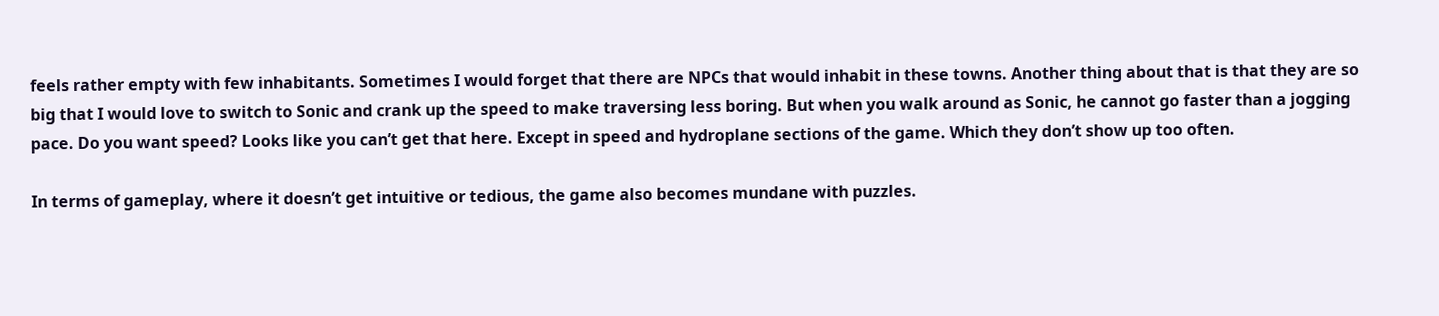feels rather empty with few inhabitants. Sometimes I would forget that there are NPCs that would inhabit in these towns. Another thing about that is that they are so big that I would love to switch to Sonic and crank up the speed to make traversing less boring. But when you walk around as Sonic, he cannot go faster than a jogging pace. Do you want speed? Looks like you can’t get that here. Except in speed and hydroplane sections of the game. Which they don’t show up too often.

In terms of gameplay, where it doesn’t get intuitive or tedious, the game also becomes mundane with puzzles.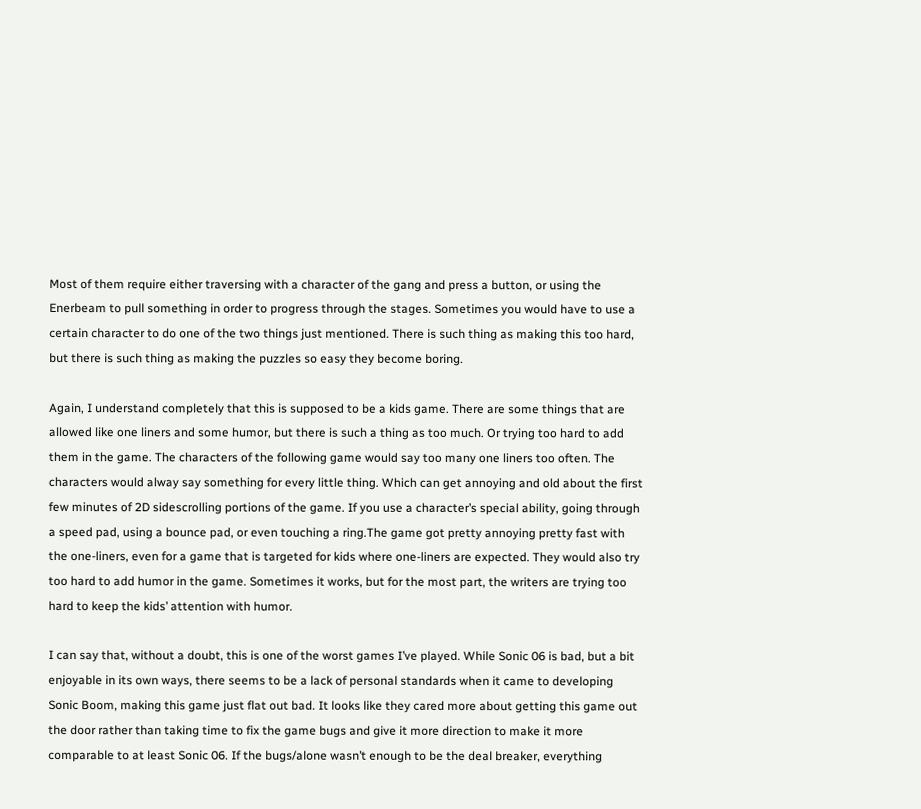Most of them require either traversing with a character of the gang and press a button, or using the Enerbeam to pull something in order to progress through the stages. Sometimes you would have to use a certain character to do one of the two things just mentioned. There is such thing as making this too hard, but there is such thing as making the puzzles so easy they become boring.

Again, I understand completely that this is supposed to be a kids game. There are some things that are allowed like one liners and some humor, but there is such a thing as too much. Or trying too hard to add them in the game. The characters of the following game would say too many one liners too often. The characters would alway say something for every little thing. Which can get annoying and old about the first few minutes of 2D sidescrolling portions of the game. If you use a character’s special ability, going through a speed pad, using a bounce pad, or even touching a ring.The game got pretty annoying pretty fast with the one-liners, even for a game that is targeted for kids where one-liners are expected. They would also try too hard to add humor in the game. Sometimes it works, but for the most part, the writers are trying too hard to keep the kids’ attention with humor.

I can say that, without a doubt, this is one of the worst games I’ve played. While Sonic 06 is bad, but a bit enjoyable in its own ways, there seems to be a lack of personal standards when it came to developing Sonic Boom, making this game just flat out bad. It looks like they cared more about getting this game out the door rather than taking time to fix the game bugs and give it more direction to make it more comparable to at least Sonic 06. If the bugs/alone wasn’t enough to be the deal breaker, everything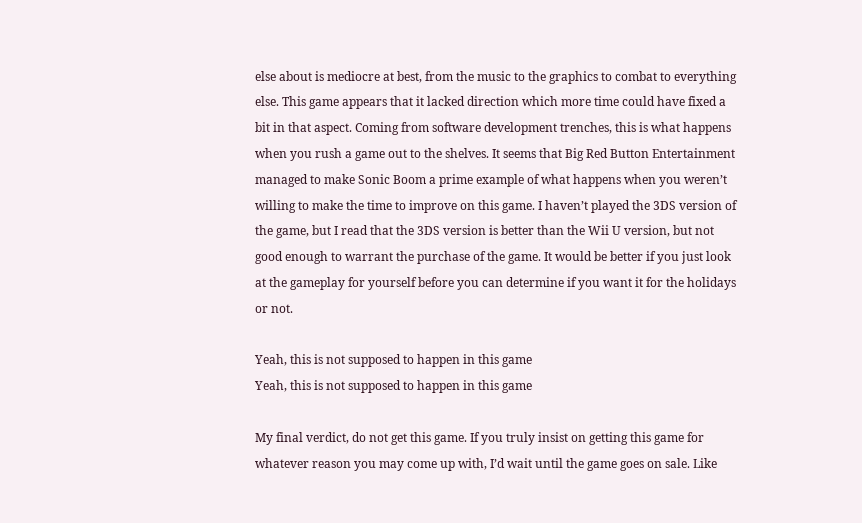else about is mediocre at best, from the music to the graphics to combat to everything else. This game appears that it lacked direction which more time could have fixed a bit in that aspect. Coming from software development trenches, this is what happens when you rush a game out to the shelves. It seems that Big Red Button Entertainment managed to make Sonic Boom a prime example of what happens when you weren’t willing to make the time to improve on this game. I haven’t played the 3DS version of the game, but I read that the 3DS version is better than the Wii U version, but not good enough to warrant the purchase of the game. It would be better if you just look at the gameplay for yourself before you can determine if you want it for the holidays or not.

Yeah, this is not supposed to happen in this game
Yeah, this is not supposed to happen in this game

My final verdict, do not get this game. If you truly insist on getting this game for whatever reason you may come up with, I’d wait until the game goes on sale. Like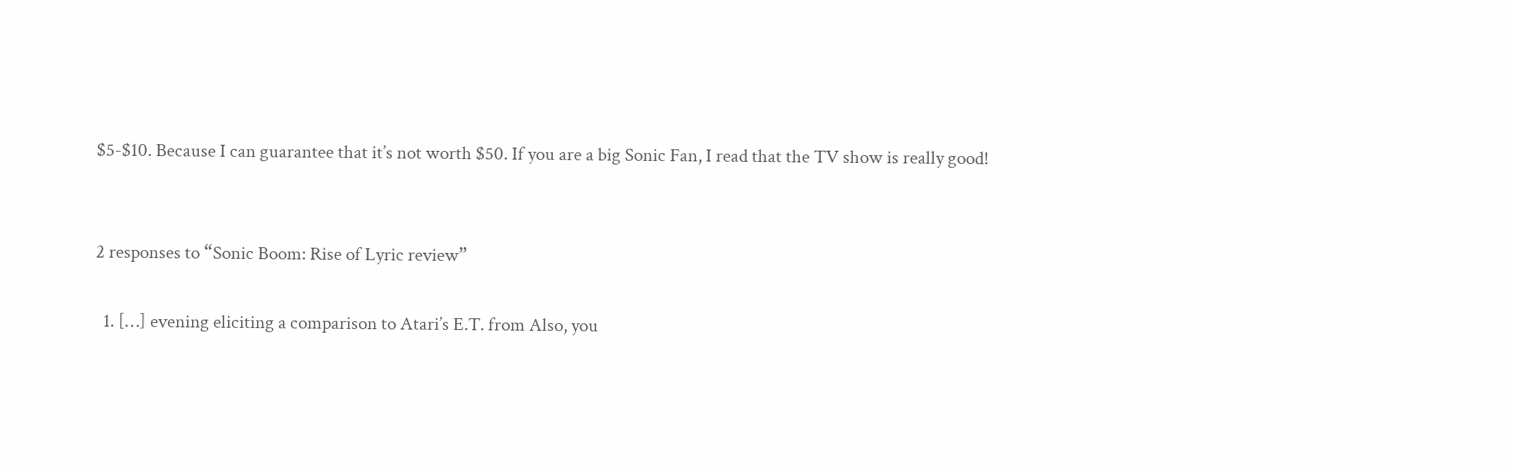$5-$10. Because I can guarantee that it’s not worth $50. If you are a big Sonic Fan, I read that the TV show is really good!


2 responses to “Sonic Boom: Rise of Lyric review”

  1. […] evening eliciting a comparison to Atari’s E.T. from Also, you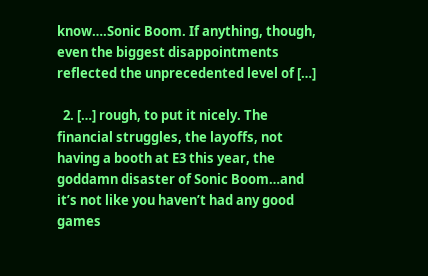know….Sonic Boom. If anything, though, even the biggest disappointments reflected the unprecedented level of […]

  2. […] rough, to put it nicely. The financial struggles, the layoffs, not having a booth at E3 this year, the goddamn disaster of Sonic Boom…and it’s not like you haven’t had any good games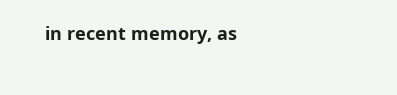in recent memory, as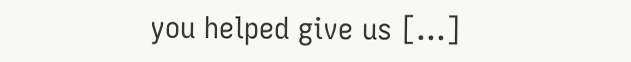you helped give us […]